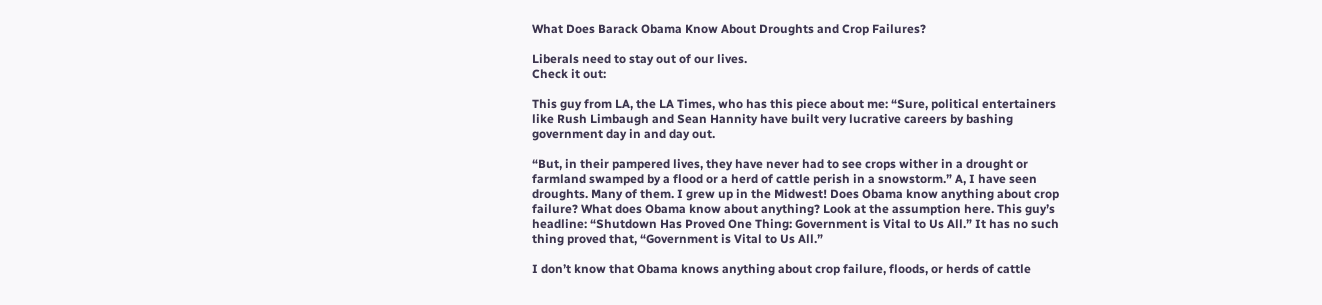What Does Barack Obama Know About Droughts and Crop Failures?

Liberals need to stay out of our lives.
Check it out:

This guy from LA, the LA Times, who has this piece about me: “Sure, political entertainers like Rush Limbaugh and Sean Hannity have built very lucrative careers by bashing government day in and day out.

“But, in their pampered lives, they have never had to see crops wither in a drought or farmland swamped by a flood or a herd of cattle perish in a snowstorm.” A, I have seen droughts. Many of them. I grew up in the Midwest! Does Obama know anything about crop failure? What does Obama know about anything? Look at the assumption here. This guy’s headline: “Shutdown Has Proved One Thing: Government is Vital to Us All.” It has no such thing proved that, “Government is Vital to Us All.”

I don’t know that Obama knows anything about crop failure, floods, or herds of cattle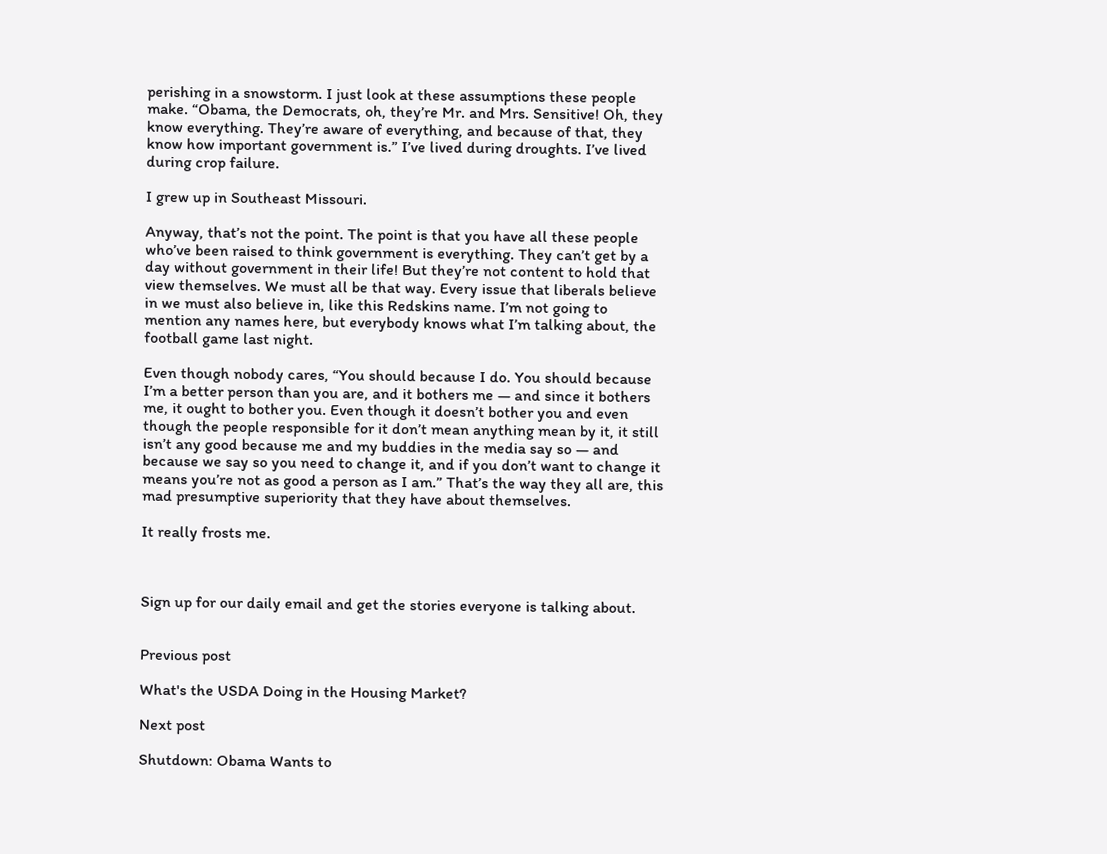perishing in a snowstorm. I just look at these assumptions these people make. “Obama, the Democrats, oh, they’re Mr. and Mrs. Sensitive! Oh, they know everything. They’re aware of everything, and because of that, they know how important government is.” I’ve lived during droughts. I’ve lived during crop failure.

I grew up in Southeast Missouri.

Anyway, that’s not the point. The point is that you have all these people who’ve been raised to think government is everything. They can’t get by a day without government in their life! But they’re not content to hold that view themselves. We must all be that way. Every issue that liberals believe in we must also believe in, like this Redskins name. I’m not going to mention any names here, but everybody knows what I’m talking about, the football game last night.

Even though nobody cares, “You should because I do. You should because I’m a better person than you are, and it bothers me — and since it bothers me, it ought to bother you. Even though it doesn’t bother you and even though the people responsible for it don’t mean anything mean by it, it still isn’t any good because me and my buddies in the media say so — and because we say so you need to change it, and if you don’t want to change it means you’re not as good a person as I am.” That’s the way they all are, this mad presumptive superiority that they have about themselves.

It really frosts me.



Sign up for our daily email and get the stories everyone is talking about.


Previous post

What's the USDA Doing in the Housing Market?

Next post

Shutdown: Obama Wants to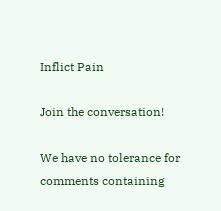Inflict Pain

Join the conversation!

We have no tolerance for comments containing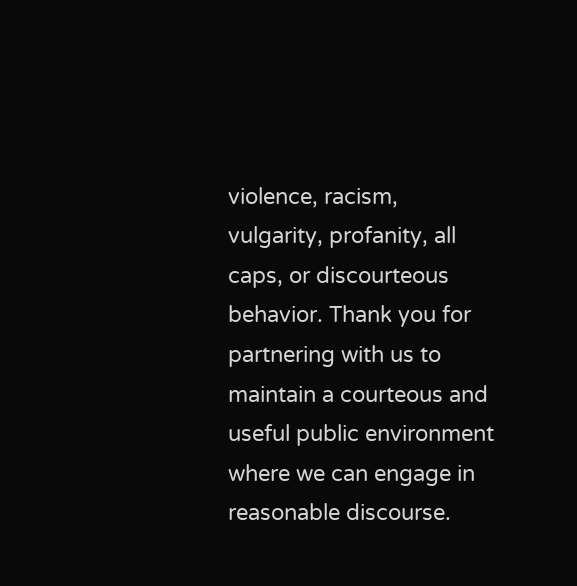violence, racism, vulgarity, profanity, all caps, or discourteous behavior. Thank you for partnering with us to maintain a courteous and useful public environment where we can engage in reasonable discourse.